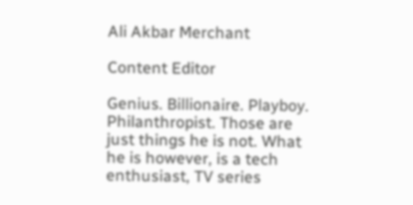Ali Akbar Merchant

Content Editor

Genius. Billionaire. Playboy. Philanthropist. Those are just things he is not. What he is however, is a tech enthusiast, TV series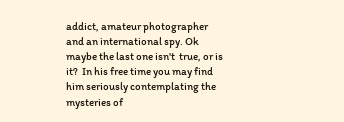addict, amateur photographer and an international spy. Ok maybe the last one isn't  true, or is it?  In his free time you may find him seriously contemplating the mysteries of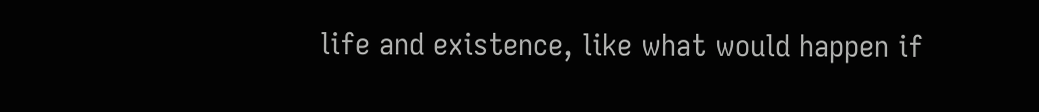life and existence, like what would happen if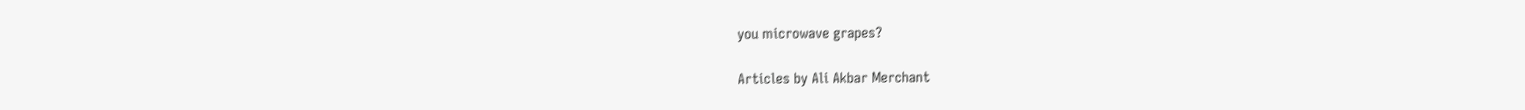you microwave grapes?

Articles by Ali Akbar Merchant